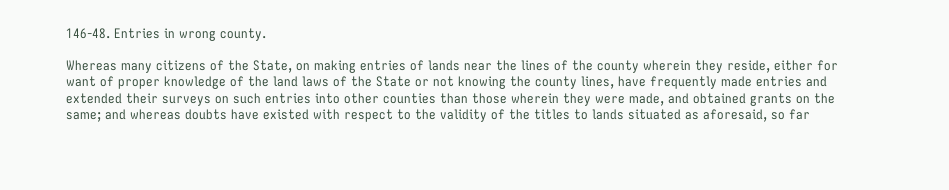146-48. Entries in wrong county.

Whereas many citizens of the State, on making entries of lands near the lines of the county wherein they reside, either for want of proper knowledge of the land laws of the State or not knowing the county lines, have frequently made entries and extended their surveys on such entries into other counties than those wherein they were made, and obtained grants on the same; and whereas doubts have existed with respect to the validity of the titles to lands situated as aforesaid, so far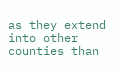as they extend into other counties than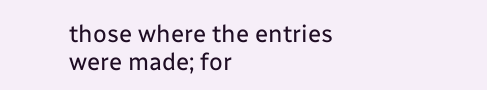those where the entries were made; for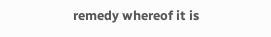remedy whereof it is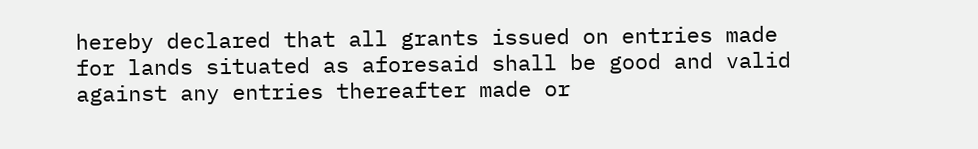hereby declared that all grants issued on entries made for lands situated as aforesaid shall be good and valid against any entries thereafter made or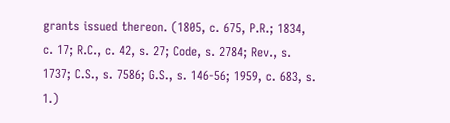grants issued thereon. (1805, c. 675, P.R.; 1834, c. 17; R.C., c. 42, s. 27; Code, s. 2784; Rev., s. 1737; C.S., s. 7586; G.S., s. 146-56; 1959, c. 683, s. 1.)